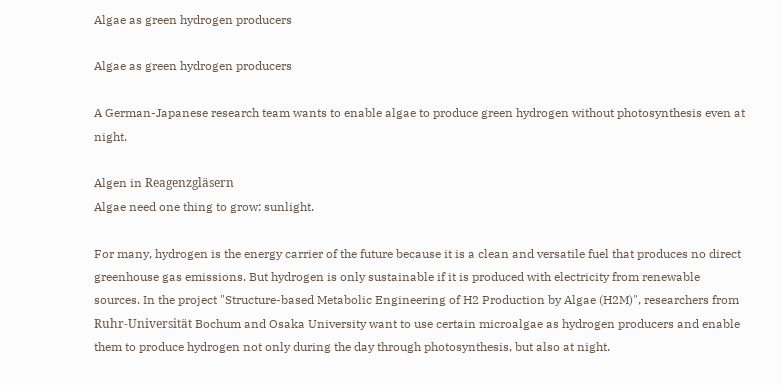Algae as green hydrogen producers

Algae as green hydrogen producers

A German-Japanese research team wants to enable algae to produce green hydrogen without photosynthesis even at night.

Algen in Reagenzgläsern
Algae need one thing to grow: sunlight.

For many, hydrogen is the energy carrier of the future because it is a clean and versatile fuel that produces no direct greenhouse gas emissions. But hydrogen is only sustainable if it is produced with electricity from renewable sources. In the project "Structure-based Metabolic Engineering of H2 Production by Algae (H2M)", researchers from Ruhr-Universität Bochum and Osaka University want to use certain microalgae as hydrogen producers and enable them to produce hydrogen not only during the day through photosynthesis, but also at night.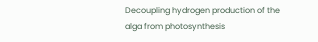Decoupling hydrogen production of the alga from photosynthesis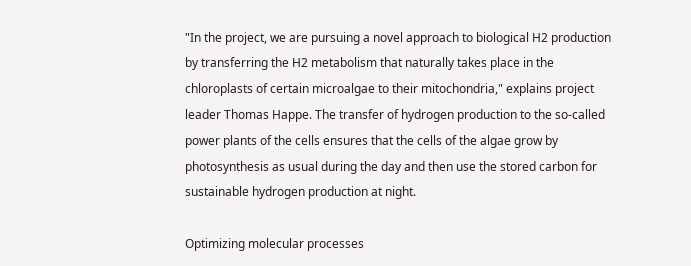"In the project, we are pursuing a novel approach to biological H2 production by transferring the H2 metabolism that naturally takes place in the chloroplasts of certain microalgae to their mitochondria," explains project leader Thomas Happe. The transfer of hydrogen production to the so-called power plants of the cells ensures that the cells of the algae grow by photosynthesis as usual during the day and then use the stored carbon for sustainable hydrogen production at night.

Optimizing molecular processes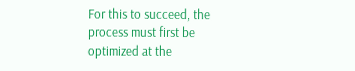For this to succeed, the process must first be optimized at the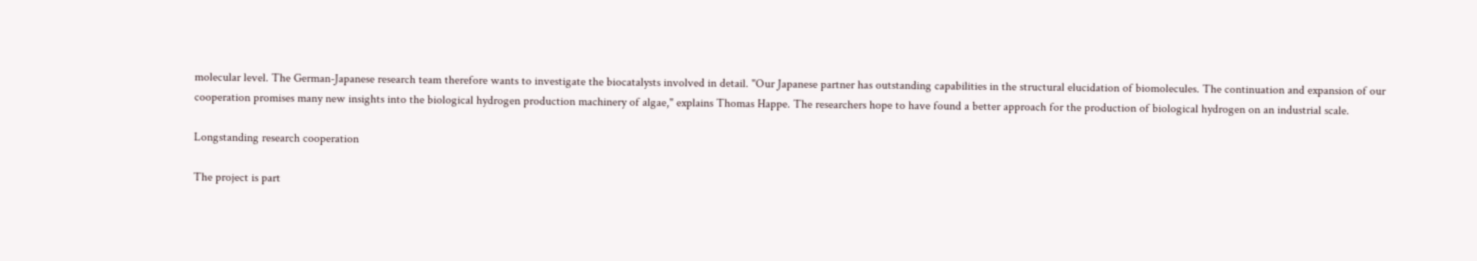molecular level. The German-Japanese research team therefore wants to investigate the biocatalysts involved in detail. "Our Japanese partner has outstanding capabilities in the structural elucidation of biomolecules. The continuation and expansion of our cooperation promises many new insights into the biological hydrogen production machinery of algae," explains Thomas Happe. The researchers hope to have found a better approach for the production of biological hydrogen on an industrial scale.

Longstanding research cooperation

The project is part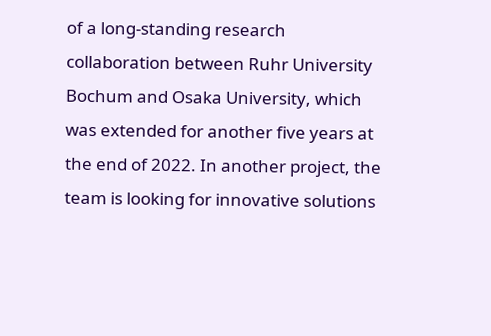of a long-standing research collaboration between Ruhr University Bochum and Osaka University, which was extended for another five years at the end of 2022. In another project, the team is looking for innovative solutions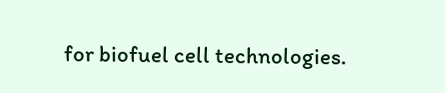for biofuel cell technologies.